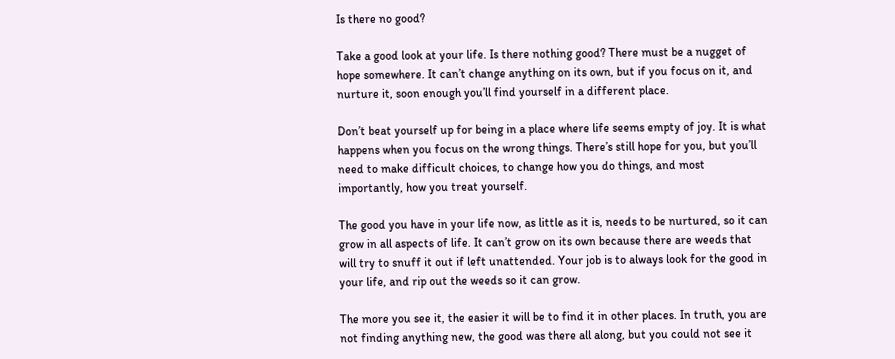Is there no good?

Take a good look at your life. Is there nothing good? There must be a nugget of hope somewhere. It can’t change anything on its own, but if you focus on it, and nurture it, soon enough you’ll find yourself in a different place.

Don’t beat yourself up for being in a place where life seems empty of joy. It is what happens when you focus on the wrong things. There’s still hope for you, but you’ll need to make difficult choices, to change how you do things, and most importantly, how you treat yourself.

The good you have in your life now, as little as it is, needs to be nurtured, so it can grow in all aspects of life. It can’t grow on its own because there are weeds that will try to snuff it out if left unattended. Your job is to always look for the good in your life, and rip out the weeds so it can grow.

The more you see it, the easier it will be to find it in other places. In truth, you are not finding anything new, the good was there all along, but you could not see it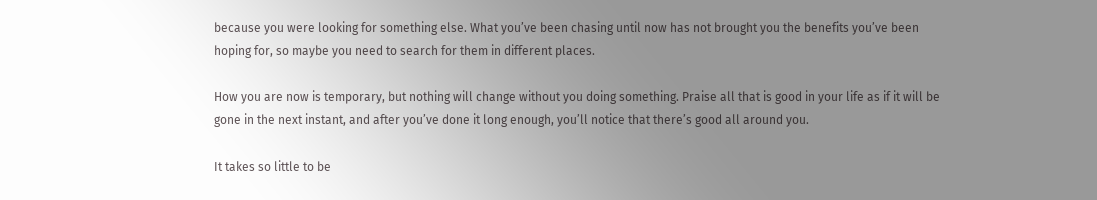because you were looking for something else. What you’ve been chasing until now has not brought you the benefits you’ve been hoping for, so maybe you need to search for them in different places.

How you are now is temporary, but nothing will change without you doing something. Praise all that is good in your life as if it will be gone in the next instant, and after you’ve done it long enough, you’ll notice that there’s good all around you.

It takes so little to be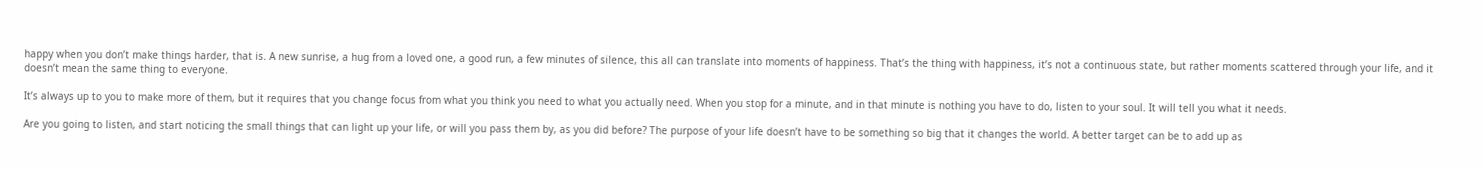happy when you don’t make things harder, that is. A new sunrise, a hug from a loved one, a good run, a few minutes of silence, this all can translate into moments of happiness. That’s the thing with happiness, it’s not a continuous state, but rather moments scattered through your life, and it doesn’t mean the same thing to everyone.

It’s always up to you to make more of them, but it requires that you change focus from what you think you need to what you actually need. When you stop for a minute, and in that minute is nothing you have to do, listen to your soul. It will tell you what it needs.

Are you going to listen, and start noticing the small things that can light up your life, or will you pass them by, as you did before? The purpose of your life doesn’t have to be something so big that it changes the world. A better target can be to add up as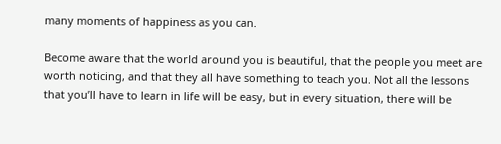many moments of happiness as you can.

Become aware that the world around you is beautiful, that the people you meet are worth noticing, and that they all have something to teach you. Not all the lessons that you’ll have to learn in life will be easy, but in every situation, there will be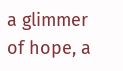a glimmer of hope, a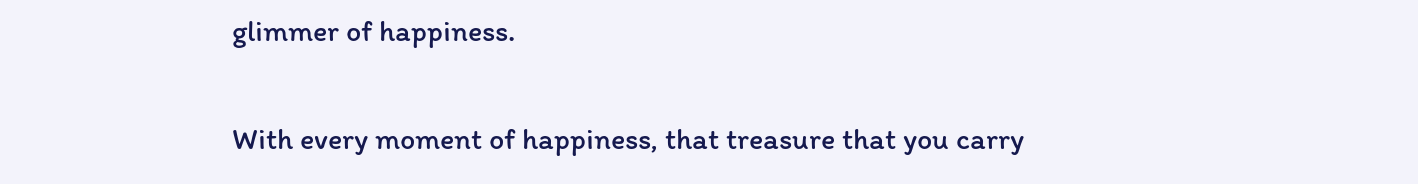glimmer of happiness.

With every moment of happiness, that treasure that you carry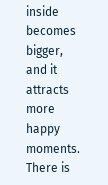inside becomes bigger, and it attracts more happy moments. There is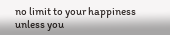no limit to your happiness unless you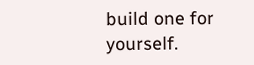build one for yourself.